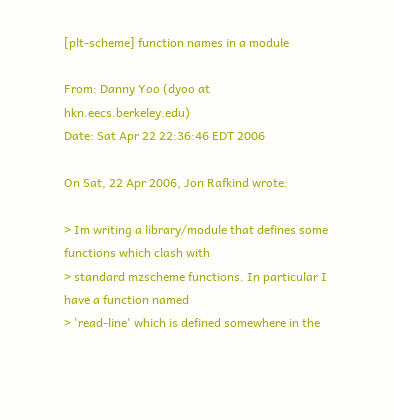[plt-scheme] function names in a module

From: Danny Yoo (dyoo at hkn.eecs.berkeley.edu)
Date: Sat Apr 22 22:36:46 EDT 2006

On Sat, 22 Apr 2006, Jon Rafkind wrote:

> Im writing a library/module that defines some functions which clash with
> standard mzscheme functions. In particular I have a function named
> 'read-line' which is defined somewhere in the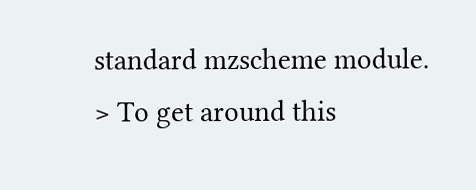standard mzscheme module.
> To get around this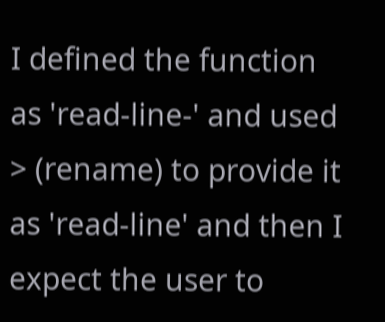I defined the function as 'read-line-' and used
> (rename) to provide it as 'read-line' and then I expect the user to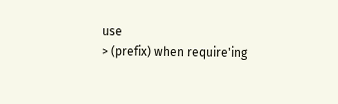use
> (prefix) when require'ing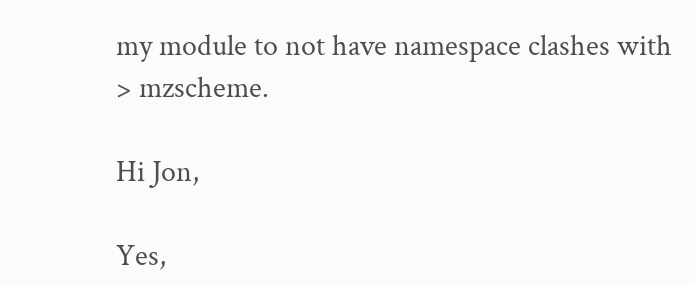my module to not have namespace clashes with
> mzscheme.

Hi Jon,

Yes,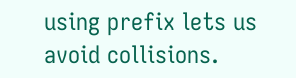using prefix lets us avoid collisions.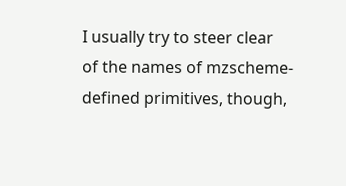I usually try to steer clear
of the names of mzscheme-defined primitives, though,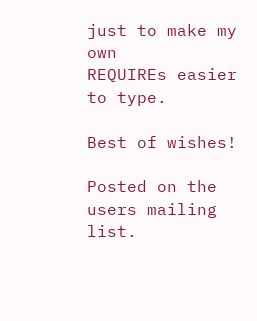just to make my own
REQUIREs easier to type.

Best of wishes!

Posted on the users mailing list.